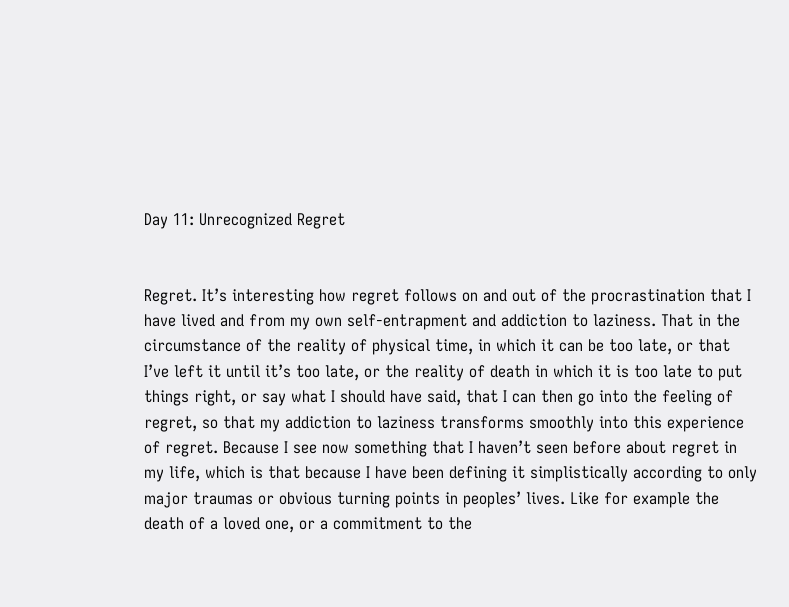Day 11: Unrecognized Regret


Regret. It’s interesting how regret follows on and out of the procrastination that I have lived and from my own self-entrapment and addiction to laziness. That in the circumstance of the reality of physical time, in which it can be too late, or that I’ve left it until it’s too late, or the reality of death in which it is too late to put things right, or say what I should have said, that I can then go into the feeling of regret, so that my addiction to laziness transforms smoothly into this experience of regret. Because I see now something that I haven’t seen before about regret in my life, which is that because I have been defining it simplistically according to only major traumas or obvious turning points in peoples’ lives. Like for example the death of a loved one, or a commitment to the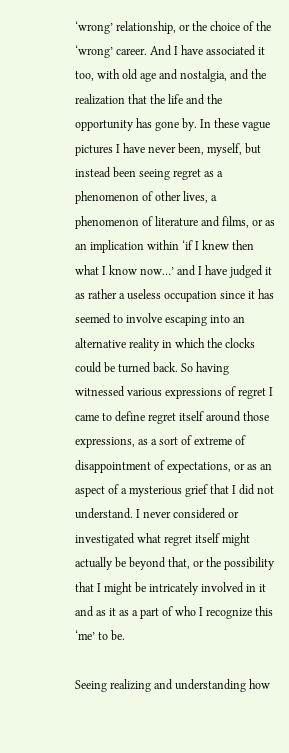‘wrong’ relationship, or the choice of the ‘wrong’ career. And I have associated it too, with old age and nostalgia, and the realization that the life and the opportunity has gone by. In these vague pictures I have never been, myself, but instead been seeing regret as a phenomenon of other lives, a phenomenon of literature and films, or as an implication within ‘if I knew then what I know now…’ and I have judged it as rather a useless occupation since it has seemed to involve escaping into an alternative reality in which the clocks could be turned back. So having witnessed various expressions of regret I came to define regret itself around those expressions, as a sort of extreme of disappointment of expectations, or as an aspect of a mysterious grief that I did not understand. I never considered or investigated what regret itself might actually be beyond that, or the possibility that I might be intricately involved in it and as it as a part of who I recognize this ‘me’ to be.

Seeing realizing and understanding how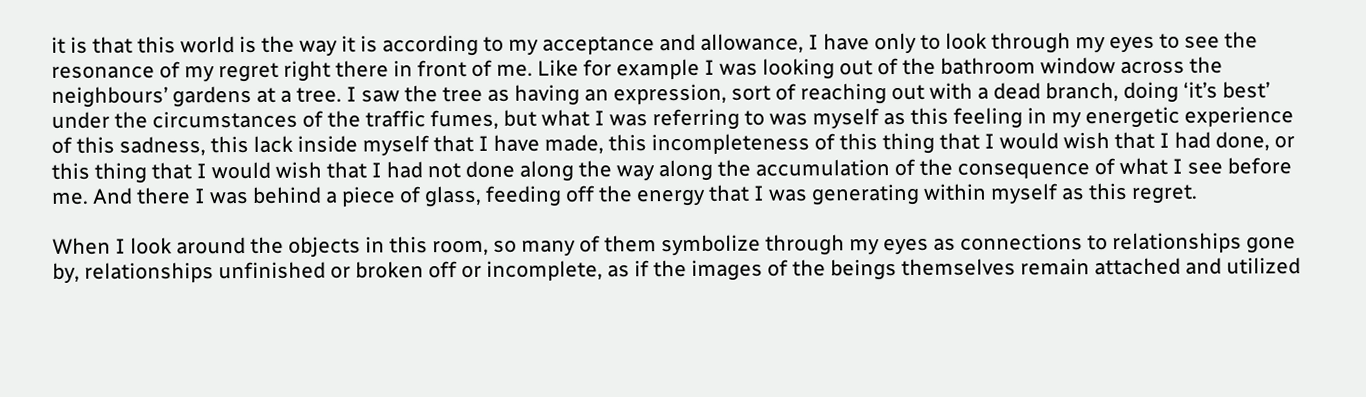it is that this world is the way it is according to my acceptance and allowance, I have only to look through my eyes to see the resonance of my regret right there in front of me. Like for example I was looking out of the bathroom window across the neighbours’ gardens at a tree. I saw the tree as having an expression, sort of reaching out with a dead branch, doing ‘it’s best’ under the circumstances of the traffic fumes, but what I was referring to was myself as this feeling in my energetic experience of this sadness, this lack inside myself that I have made, this incompleteness of this thing that I would wish that I had done, or this thing that I would wish that I had not done along the way along the accumulation of the consequence of what I see before me. And there I was behind a piece of glass, feeding off the energy that I was generating within myself as this regret.

When I look around the objects in this room, so many of them symbolize through my eyes as connections to relationships gone by, relationships unfinished or broken off or incomplete, as if the images of the beings themselves remain attached and utilized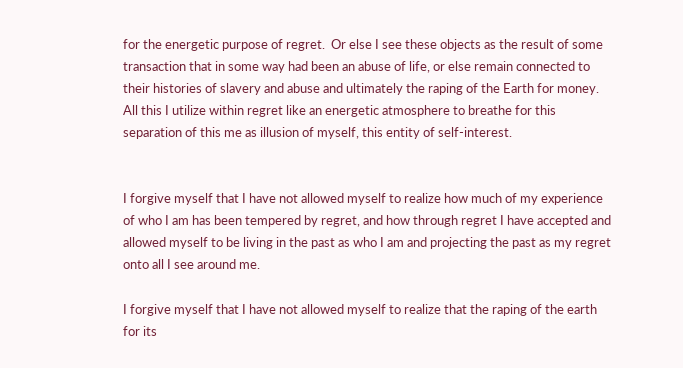for the energetic purpose of regret.  Or else I see these objects as the result of some transaction that in some way had been an abuse of life, or else remain connected to their histories of slavery and abuse and ultimately the raping of the Earth for money. All this I utilize within regret like an energetic atmosphere to breathe for this separation of this me as illusion of myself, this entity of self-interest.


I forgive myself that I have not allowed myself to realize how much of my experience of who I am has been tempered by regret, and how through regret I have accepted and allowed myself to be living in the past as who I am and projecting the past as my regret onto all I see around me.

I forgive myself that I have not allowed myself to realize that the raping of the earth for its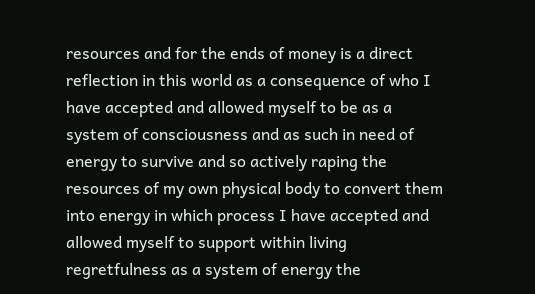resources and for the ends of money is a direct reflection in this world as a consequence of who I have accepted and allowed myself to be as a system of consciousness and as such in need of energy to survive and so actively raping the resources of my own physical body to convert them into energy in which process I have accepted and allowed myself to support within living regretfulness as a system of energy the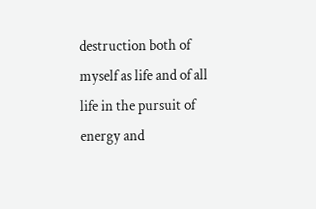destruction both of myself as life and of all life in the pursuit of energy and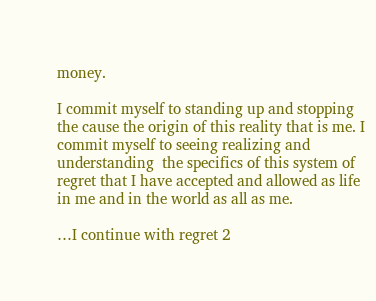money.

I commit myself to standing up and stopping the cause the origin of this reality that is me. I commit myself to seeing realizing and understanding  the specifics of this system of regret that I have accepted and allowed as life in me and in the world as all as me.

…I continue with regret 2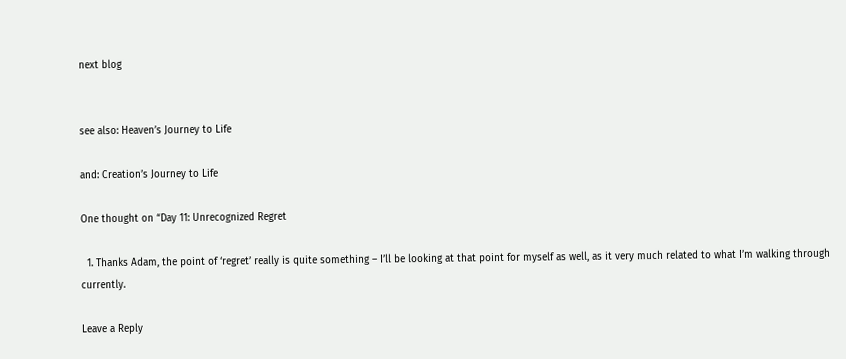next blog


see also: Heaven’s Journey to Life

and: Creation’s Journey to Life

One thought on “Day 11: Unrecognized Regret

  1. Thanks Adam, the point of ‘regret’ really is quite something – I’ll be looking at that point for myself as well, as it very much related to what I’m walking through currently.

Leave a Reply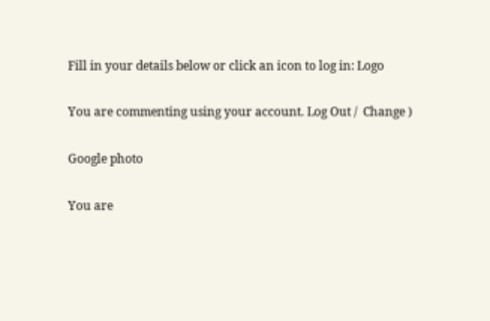Fill in your details below or click an icon to log in: Logo

You are commenting using your account. Log Out /  Change )

Google photo

You are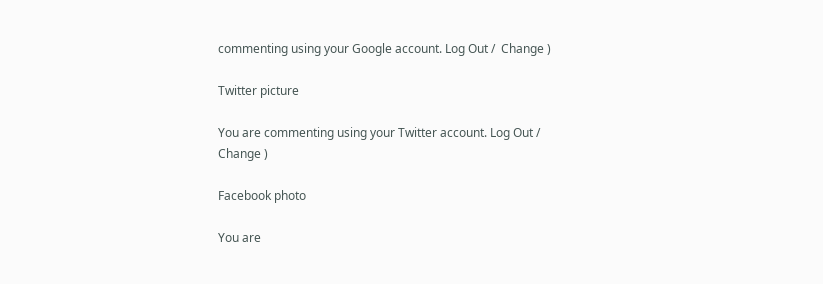commenting using your Google account. Log Out /  Change )

Twitter picture

You are commenting using your Twitter account. Log Out /  Change )

Facebook photo

You are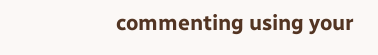commenting using your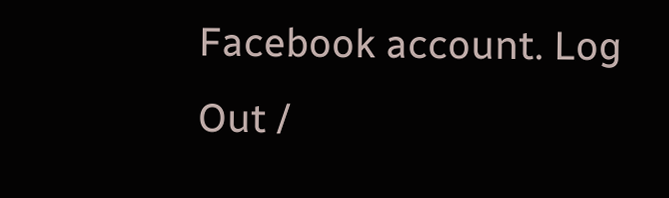Facebook account. Log Out /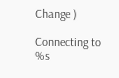Change )

Connecting to %s